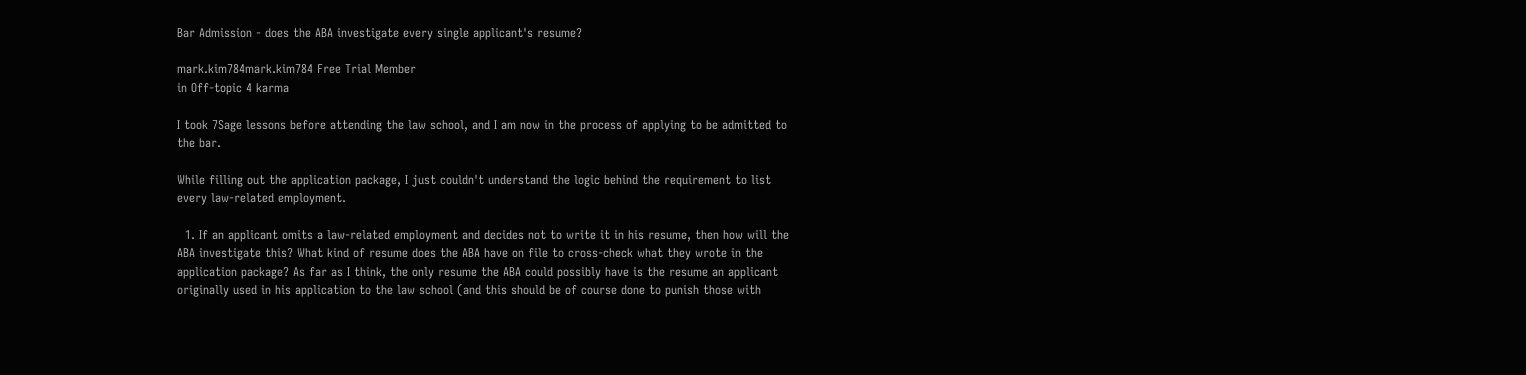Bar Admission - does the ABA investigate every single applicant's resume?

mark.kim784mark.kim784 Free Trial Member
in Off-topic 4 karma

I took 7Sage lessons before attending the law school, and I am now in the process of applying to be admitted to the bar.

While filling out the application package, I just couldn't understand the logic behind the requirement to list every law-related employment.

  1. If an applicant omits a law-related employment and decides not to write it in his resume, then how will the ABA investigate this? What kind of resume does the ABA have on file to cross-check what they wrote in the application package? As far as I think, the only resume the ABA could possibly have is the resume an applicant originally used in his application to the law school (and this should be of course done to punish those with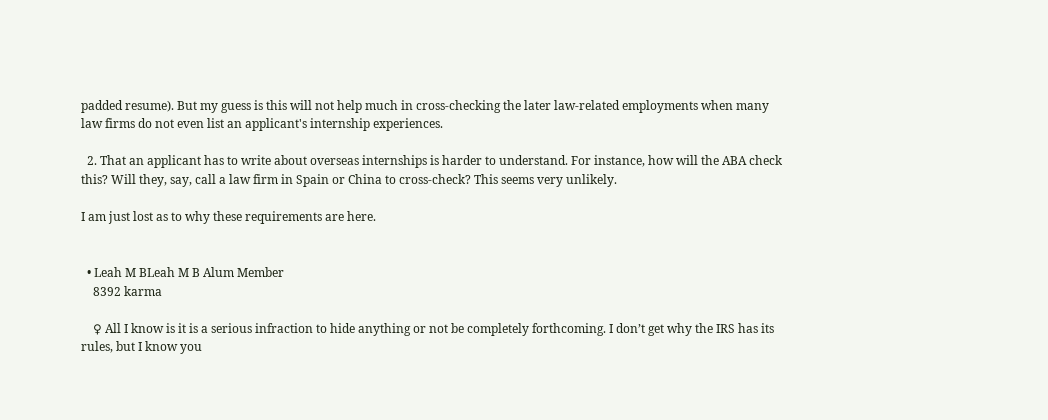padded resume). But my guess is this will not help much in cross-checking the later law-related employments when many law firms do not even list an applicant's internship experiences.

  2. That an applicant has to write about overseas internships is harder to understand. For instance, how will the ABA check this? Will they, say, call a law firm in Spain or China to cross-check? This seems very unlikely.

I am just lost as to why these requirements are here.


  • Leah M BLeah M B Alum Member
    8392 karma

    ♀ All I know is it is a serious infraction to hide anything or not be completely forthcoming. I don’t get why the IRS has its rules, but I know you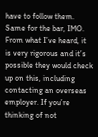have to follow them. Same for the bar, IMO. From what I’ve heard, it is very rigorous and it’s possible they would check up on this, including contacting an overseas employer. If you’re thinking of not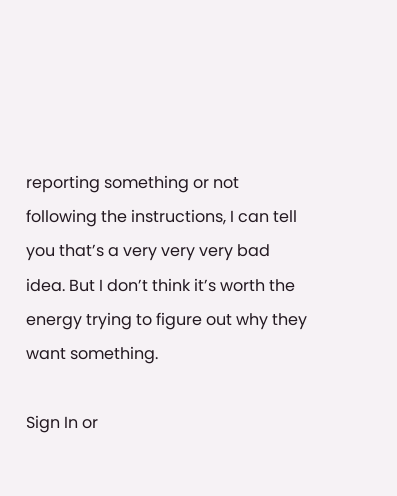reporting something or not following the instructions, I can tell you that’s a very very very bad idea. But I don’t think it’s worth the energy trying to figure out why they want something.

Sign In or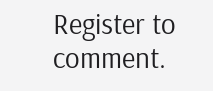Register to comment.